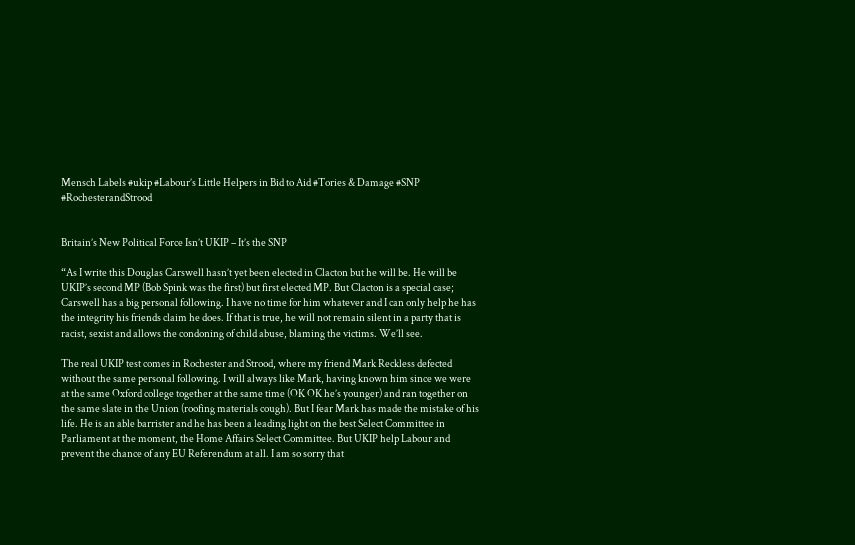Mensch Labels #ukip #Labour’s Little Helpers in Bid to Aid #Tories & Damage #SNP #RochesterandStrood


Britain’s New Political Force Isn’t UKIP – It’s the SNP

“As I write this Douglas Carswell hasn’t yet been elected in Clacton but he will be. He will be UKIP’s second MP (Bob Spink was the first) but first elected MP. But Clacton is a special case; Carswell has a big personal following. I have no time for him whatever and I can only help he has the integrity his friends claim he does. If that is true, he will not remain silent in a party that is racist, sexist and allows the condoning of child abuse, blaming the victims. We’ll see.

The real UKIP test comes in Rochester and Strood, where my friend Mark Reckless defected without the same personal following. I will always like Mark, having known him since we were at the same Oxford college together at the same time (OK OK he’s younger) and ran together on the same slate in the Union (roofing materials cough). But I fear Mark has made the mistake of his life. He is an able barrister and he has been a leading light on the best Select Committee in Parliament at the moment, the Home Affairs Select Committee. But UKIP help Labour and prevent the chance of any EU Referendum at all. I am so sorry that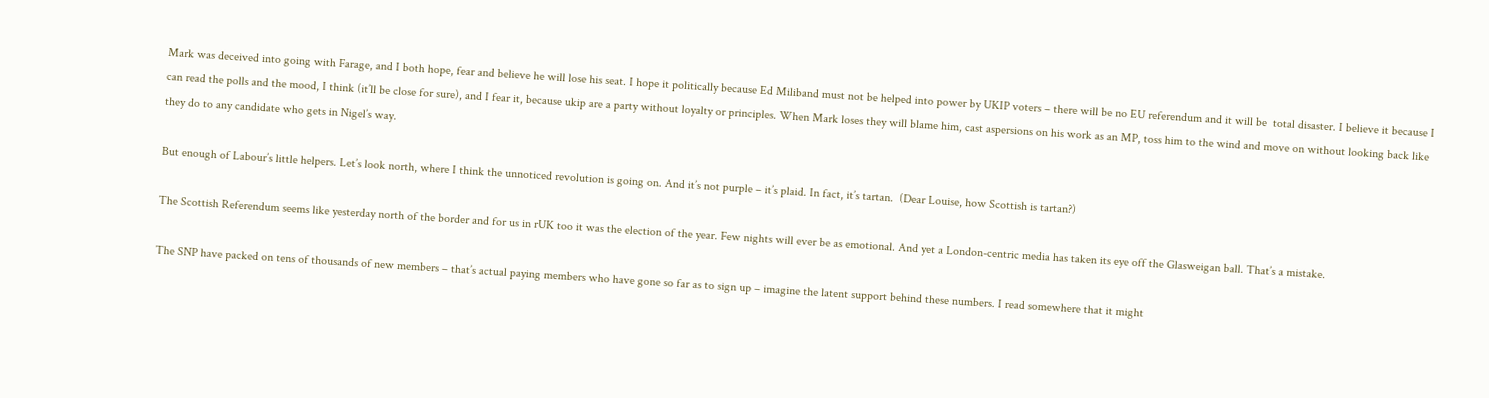Mark was deceived into going with Farage, and I both hope, fear and believe he will lose his seat. I hope it politically because Ed Miliband must not be helped into power by UKIP voters – there will be no EU referendum and it will be  total disaster. I believe it because I can read the polls and the mood, I think (it’ll be close for sure), and I fear it, because ukip are a party without loyalty or principles. When Mark loses they will blame him, cast aspersions on his work as an MP, toss him to the wind and move on without looking back like they do to any candidate who gets in Nigel’s way.

But enough of Labour’s little helpers. Let’s look north, where I think the unnoticed revolution is going on. And it’s not purple – it’s plaid. In fact, it’s tartan.  (Dear Louise, how Scottish is tartan?)

The Scottish Referendum seems like yesterday north of the border and for us in rUK too it was the election of the year. Few nights will ever be as emotional. And yet a London-centric media has taken its eye off the Glasweigan ball. That’s a mistake.

The SNP have packed on tens of thousands of new members – that’s actual paying members who have gone so far as to sign up – imagine the latent support behind these numbers. I read somewhere that it might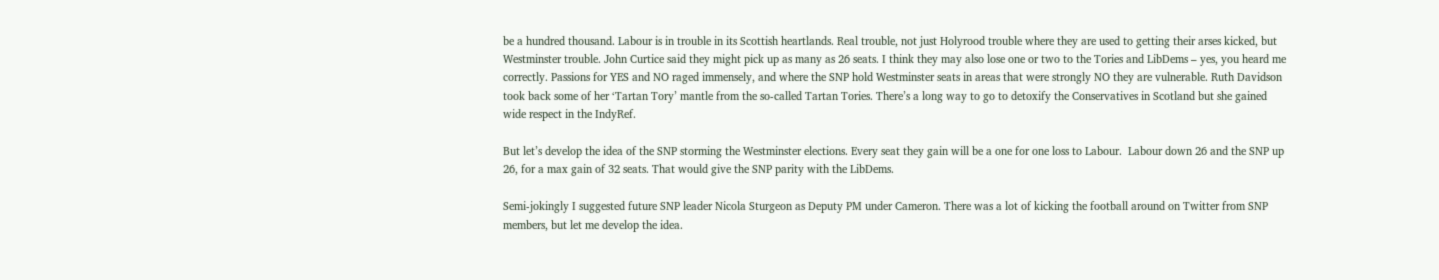be a hundred thousand. Labour is in trouble in its Scottish heartlands. Real trouble, not just Holyrood trouble where they are used to getting their arses kicked, but Westminster trouble. John Curtice said they might pick up as many as 26 seats. I think they may also lose one or two to the Tories and LibDems – yes, you heard me correctly. Passions for YES and NO raged immensely, and where the SNP hold Westminster seats in areas that were strongly NO they are vulnerable. Ruth Davidson took back some of her ‘Tartan Tory’ mantle from the so-called Tartan Tories. There’s a long way to go to detoxify the Conservatives in Scotland but she gained wide respect in the IndyRef.

But let’s develop the idea of the SNP storming the Westminster elections. Every seat they gain will be a one for one loss to Labour.  Labour down 26 and the SNP up 26, for a max gain of 32 seats. That would give the SNP parity with the LibDems.

Semi-jokingly I suggested future SNP leader Nicola Sturgeon as Deputy PM under Cameron. There was a lot of kicking the football around on Twitter from SNP members, but let me develop the idea.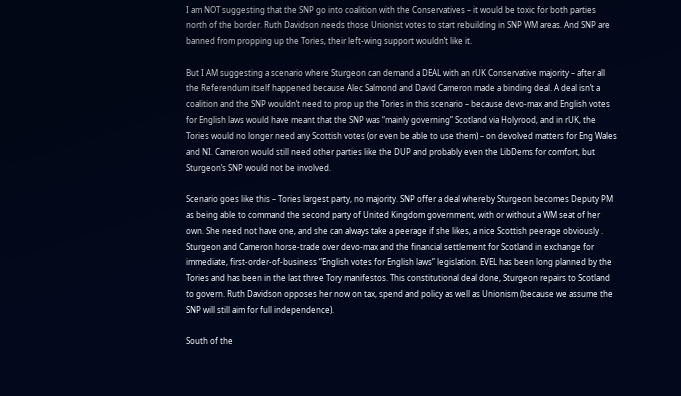I am NOT suggesting that the SNP go into coalition with the Conservatives – it would be toxic for both parties north of the border. Ruth Davidson needs those Unionist votes to start rebuilding in SNP WM areas. And SNP are banned from propping up the Tories, their left-wing support wouldn’t like it.

But I AM suggesting a scenario where Sturgeon can demand a DEAL with an rUK Conservative majority – after all the Referendum itself happened because Alec Salmond and David Cameron made a binding deal. A deal isn’t a coalition and the SNP wouldn’t need to prop up the Tories in this scenario – because devo-max and English votes for English laws would have meant that the SNP was “mainly governing” Scotland via Holyrood, and in rUK, the Tories would no longer need any Scottish votes (or even be able to use them) – on devolved matters for Eng Wales and NI. Cameron would still need other parties like the DUP and probably even the LibDems for comfort, but Sturgeon’s SNP would not be involved.

Scenario goes like this – Tories largest party, no majority. SNP offer a deal whereby Sturgeon becomes Deputy PM as being able to command the second party of United Kingdom government, with or without a WM seat of her own. She need not have one, and she can always take a peerage if she likes, a nice Scottish peerage obviously . Sturgeon and Cameron horse-trade over devo-max and the financial settlement for Scotland in exchange for immediate, first-order-of-business “English votes for English laws” legislation. EVEL has been long planned by the Tories and has been in the last three Tory manifestos. This constitutional deal done, Sturgeon repairs to Scotland to govern. Ruth Davidson opposes her now on tax, spend and policy as well as Unionism (because we assume the SNP will still aim for full independence).

South of the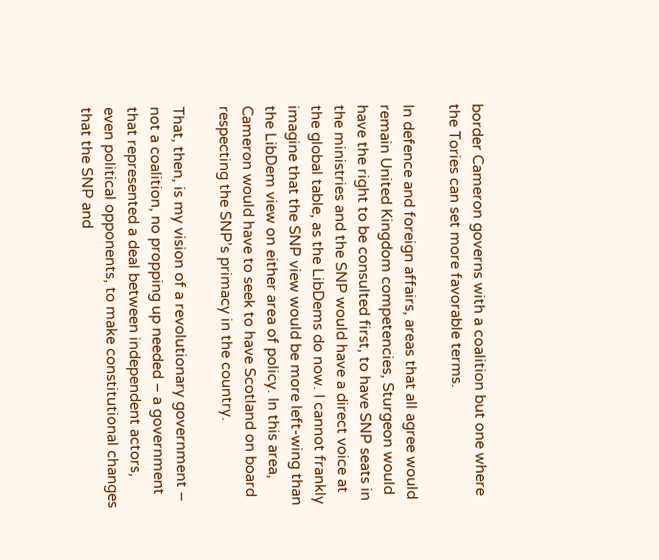border Cameron governs with a coalition but one where the Tories can set more favorable terms.

In defence and foreign affairs, areas that all agree would remain United Kingdom competencies, Sturgeon would have the right to be consulted first, to have SNP seats in the ministries and the SNP would have a direct voice at the global table, as the LibDems do now. I cannot frankly imagine that the SNP view would be more left-wing than the LibDem view on either area of policy. In this area, Cameron would have to seek to have Scotland on board respecting the SNP’s primacy in the country.

That, then, is my vision of a revolutionary government – not a coalition, no propping up needed – a government that represented a deal between independent actors, even political opponents, to make constitutional changes that the SNP and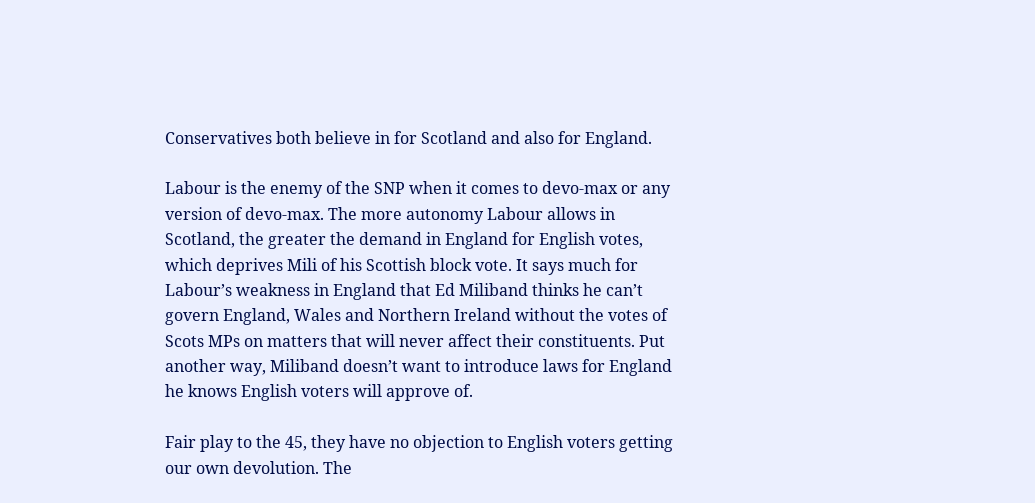Conservatives both believe in for Scotland and also for England.

Labour is the enemy of the SNP when it comes to devo-max or any version of devo-max. The more autonomy Labour allows in Scotland, the greater the demand in England for English votes, which deprives Mili of his Scottish block vote. It says much for Labour’s weakness in England that Ed Miliband thinks he can’t govern England, Wales and Northern Ireland without the votes of Scots MPs on matters that will never affect their constituents. Put another way, Miliband doesn’t want to introduce laws for England he knows English voters will approve of.

Fair play to the 45, they have no objection to English voters getting our own devolution. The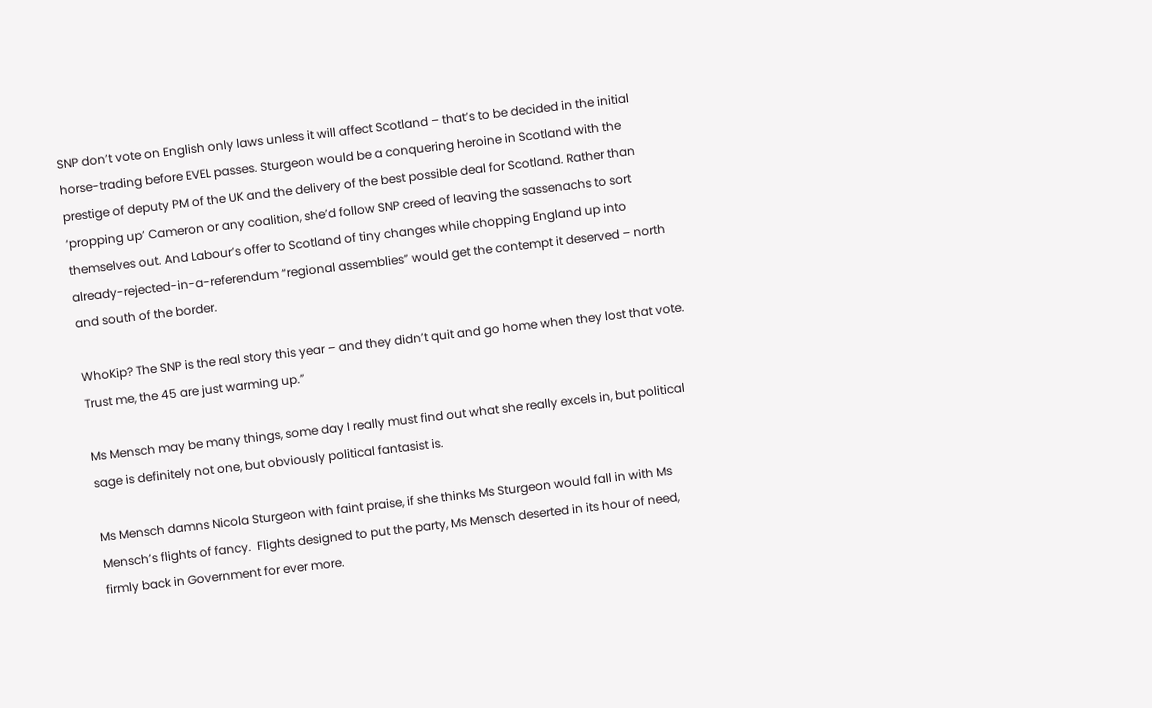SNP don’t vote on English only laws unless it will affect Scotland – that’s to be decided in the initial horse-trading before EVEL passes. Sturgeon would be a conquering heroine in Scotland with the prestige of deputy PM of the UK and the delivery of the best possible deal for Scotland. Rather than ‘propping up’ Cameron or any coalition, she’d follow SNP creed of leaving the sassenachs to sort themselves out. And Labour’s offer to Scotland of tiny changes while chopping England up into already-rejected-in-a-referendum “regional assemblies” would get the contempt it deserved – north and south of the border.

WhoKip? The SNP is the real story this year – and they didn’t quit and go home when they lost that vote. Trust me, the 45 are just warming up.”

Ms Mensch may be many things, some day I really must find out what she really excels in, but political sage is definitely not one, but obviously political fantasist is.

Ms Mensch damns Nicola Sturgeon with faint praise, if she thinks Ms Sturgeon would fall in with Ms Mensch’s flights of fancy.  Flights designed to put the party, Ms Mensch deserted in its hour of need, firmly back in Government for ever more.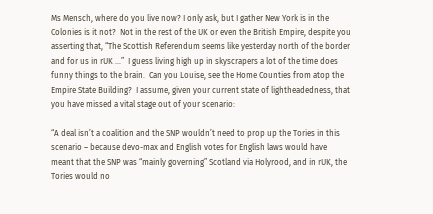Ms Mensch, where do you live now? I only ask, but I gather New York is in the Colonies is it not?  Not in the rest of the UK or even the British Empire, despite you asserting that, “The Scottish Referendum seems like yesterday north of the border and for us in rUK …”  I guess living high up in skyscrapers a lot of the time does funny things to the brain.  Can you Louise, see the Home Counties from atop the Empire State Building?  I assume, given your current state of lightheadedness, that you have missed a vital stage out of your scenario:

“A deal isn’t a coalition and the SNP wouldn’t need to prop up the Tories in this scenario – because devo-max and English votes for English laws would have meant that the SNP was “mainly governing” Scotland via Holyrood, and in rUK, the Tories would no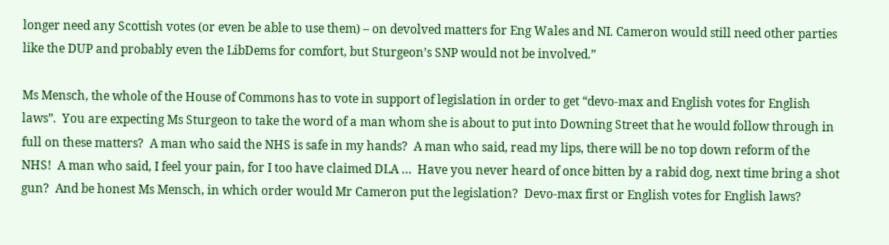longer need any Scottish votes (or even be able to use them) – on devolved matters for Eng Wales and NI. Cameron would still need other parties like the DUP and probably even the LibDems for comfort, but Sturgeon’s SNP would not be involved.”

Ms Mensch, the whole of the House of Commons has to vote in support of legislation in order to get “devo-max and English votes for English laws”.  You are expecting Ms Sturgeon to take the word of a man whom she is about to put into Downing Street that he would follow through in full on these matters?  A man who said the NHS is safe in my hands?  A man who said, read my lips, there will be no top down reform of the NHS!  A man who said, I feel your pain, for I too have claimed DLA …  Have you never heard of once bitten by a rabid dog, next time bring a shot gun?  And be honest Ms Mensch, in which order would Mr Cameron put the legislation?  Devo-max first or English votes for English laws?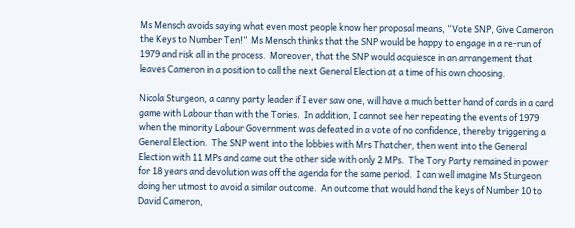Ms Mensch avoids saying what even most people know her proposal means, “Vote SNP, Give Cameron the Keys to Number Ten!”  Ms Mensch thinks that the SNP would be happy to engage in a re-run of 1979 and risk all in the process.  Moreover, that the SNP would acquiesce in an arrangement that leaves Cameron in a position to call the next General Election at a time of his own choosing.

Nicola Sturgeon, a canny party leader if I ever saw one, will have a much better hand of cards in a card game with Labour than with the Tories.  In addition, I cannot see her repeating the events of 1979 when the minority Labour Government was defeated in a vote of no confidence, thereby triggering a General Election.  The SNP went into the lobbies with Mrs Thatcher, then went into the General Election with 11 MPs and came out the other side with only 2 MPs.  The Tory Party remained in power for 18 years and devolution was off the agenda for the same period.  I can well imagine Ms Sturgeon doing her utmost to avoid a similar outcome.  An outcome that would hand the keys of Number 10 to David Cameron,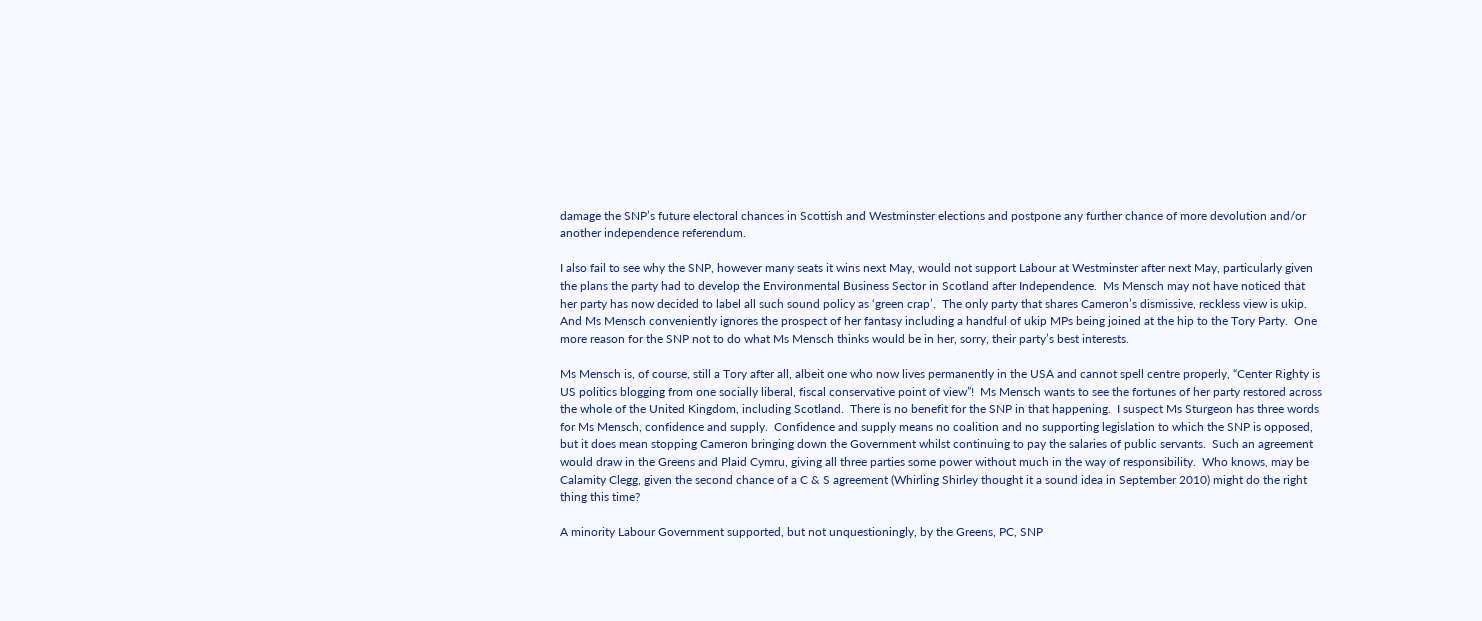damage the SNP’s future electoral chances in Scottish and Westminster elections and postpone any further chance of more devolution and/or another independence referendum.

I also fail to see why the SNP, however many seats it wins next May, would not support Labour at Westminster after next May, particularly given the plans the party had to develop the Environmental Business Sector in Scotland after Independence.  Ms Mensch may not have noticed that her party has now decided to label all such sound policy as ‘green crap’.  The only party that shares Cameron’s dismissive, reckless view is ukip.  And Ms Mensch conveniently ignores the prospect of her fantasy including a handful of ukip MPs being joined at the hip to the Tory Party.  One more reason for the SNP not to do what Ms Mensch thinks would be in her, sorry, their party’s best interests.

Ms Mensch is, of course, still a Tory after all, albeit one who now lives permanently in the USA and cannot spell centre properly, “Center Righty is US politics blogging from one socially liberal, fiscal conservative point of view”!  Ms Mensch wants to see the fortunes of her party restored across the whole of the United Kingdom, including Scotland.  There is no benefit for the SNP in that happening.  I suspect Ms Sturgeon has three words for Ms Mensch, confidence and supply.  Confidence and supply means no coalition and no supporting legislation to which the SNP is opposed, but it does mean stopping Cameron bringing down the Government whilst continuing to pay the salaries of public servants.  Such an agreement would draw in the Greens and Plaid Cymru, giving all three parties some power without much in the way of responsibility.  Who knows, may be Calamity Clegg, given the second chance of a C & S agreement (Whirling Shirley thought it a sound idea in September 2010) might do the right thing this time?

A minority Labour Government supported, but not unquestioningly, by the Greens, PC, SNP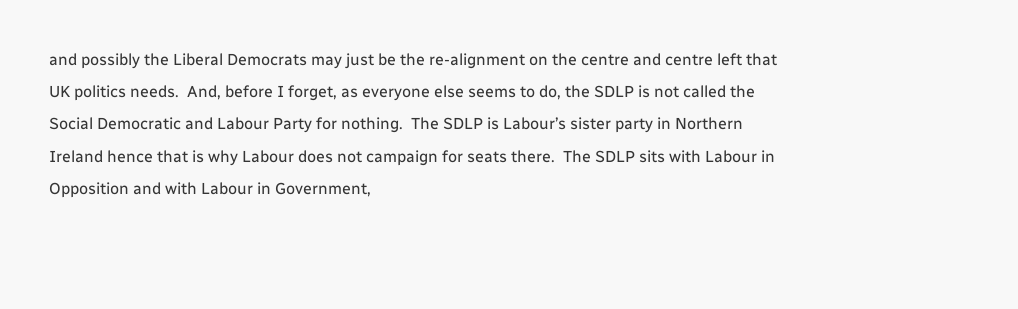and possibly the Liberal Democrats may just be the re-alignment on the centre and centre left that UK politics needs.  And, before I forget, as everyone else seems to do, the SDLP is not called the Social Democratic and Labour Party for nothing.  The SDLP is Labour’s sister party in Northern Ireland hence that is why Labour does not campaign for seats there.  The SDLP sits with Labour in Opposition and with Labour in Government,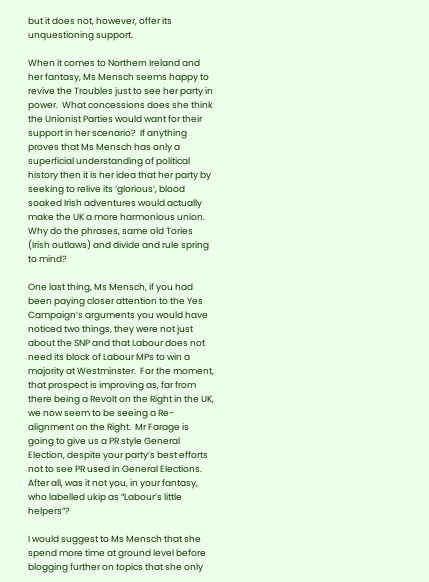but it does not, however, offer its unquestioning support.

When it comes to Northern Ireland and her fantasy, Ms Mensch seems happy to revive the Troubles just to see her party in power.  What concessions does she think the Unionist Parties would want for their support in her scenario?  If anything proves that Ms Mensch has only a superficial understanding of political history then it is her idea that her party by seeking to relive its ‘glorious’, blood soaked Irish adventures would actually make the UK a more harmonious union.  Why do the phrases, same old Tories (Irish outlaws) and divide and rule spring to mind?

One last thing, Ms Mensch, if you had been paying closer attention to the Yes Campaign’s arguments you would have noticed two things, they were not just about the SNP and that Labour does not need its block of Labour MPs to win a majority at Westminster.  For the moment, that prospect is improving as, far from there being a Revolt on the Right in the UK, we now seem to be seeing a Re-alignment on the Right.  Mr Farage is going to give us a PR style General Election, despite your party’s best efforts not to see PR used in General Elections.  After all, was it not you, in your fantasy, who labelled ukip as “Labour’s little helpers”?

I would suggest to Ms Mensch that she spend more time at ground level before blogging further on topics that she only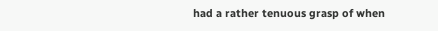had a rather tenuous grasp of when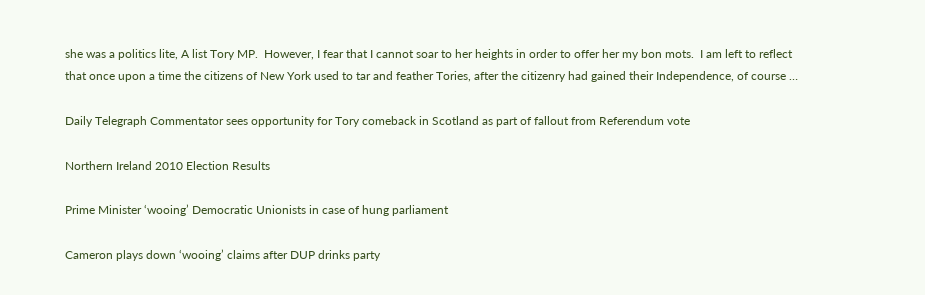she was a politics lite, A list Tory MP.  However, I fear that I cannot soar to her heights in order to offer her my bon mots.  I am left to reflect that once upon a time the citizens of New York used to tar and feather Tories, after the citizenry had gained their Independence, of course …

Daily Telegraph Commentator sees opportunity for Tory comeback in Scotland as part of fallout from Referendum vote

Northern Ireland 2010 Election Results

Prime Minister ‘wooing’ Democratic Unionists in case of hung parliament

Cameron plays down ‘wooing’ claims after DUP drinks party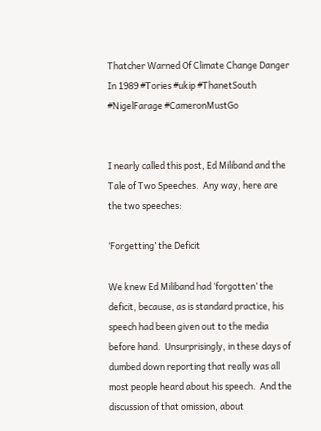Thatcher Warned Of Climate Change Danger In 1989 #Tories #ukip #ThanetSouth #NigelFarage #CameronMustGo


I nearly called this post, Ed Miliband and the Tale of Two Speeches.  Any way, here are the two speeches:

‘Forgetting’ the Deficit

We knew Ed Miliband had ‘forgotten’ the deficit, because, as is standard practice, his speech had been given out to the media before hand.  Unsurprisingly, in these days of dumbed down reporting that really was all most people heard about his speech.  And the discussion of that omission, about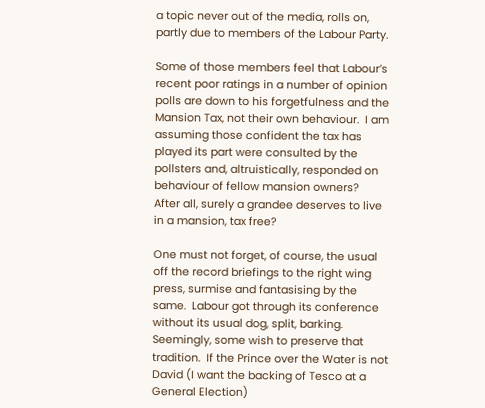a topic never out of the media, rolls on, partly due to members of the Labour Party.

Some of those members feel that Labour’s recent poor ratings in a number of opinion polls are down to his forgetfulness and the Mansion Tax, not their own behaviour.  I am assuming those confident the tax has played its part were consulted by the pollsters and, altruistically, responded on behaviour of fellow mansion owners?  After all, surely a grandee deserves to live in a mansion, tax free?

One must not forget, of course, the usual off the record briefings to the right wing press, surmise and fantasising by the same.  Labour got through its conference without its usual dog, split, barking.  Seemingly, some wish to preserve that tradition.  If the Prince over the Water is not David (I want the backing of Tesco at a General Election)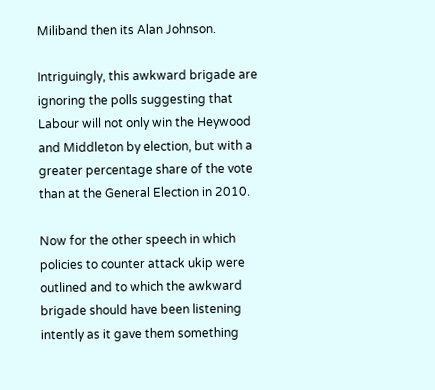Miliband then its Alan Johnson.

Intriguingly, this awkward brigade are ignoring the polls suggesting that Labour will not only win the Heywood and Middleton by election, but with a greater percentage share of the vote than at the General Election in 2010.

Now for the other speech in which policies to counter attack ukip were outlined and to which the awkward brigade should have been listening intently as it gave them something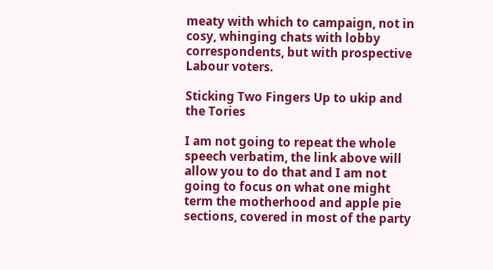meaty with which to campaign, not in cosy, whinging chats with lobby correspondents, but with prospective Labour voters.

Sticking Two Fingers Up to ukip and the Tories

I am not going to repeat the whole speech verbatim, the link above will allow you to do that and I am not going to focus on what one might term the motherhood and apple pie sections, covered in most of the party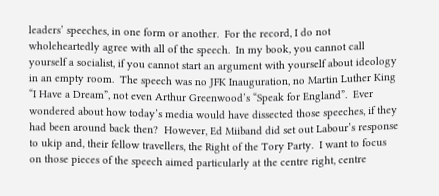leaders’ speeches, in one form or another.  For the record, I do not wholeheartedly agree with all of the speech.  In my book, you cannot call yourself a socialist, if you cannot start an argument with yourself about ideology in an empty room.  The speech was no JFK Inauguration, no Martin Luther King “I Have a Dream”, not even Arthur Greenwood’s “Speak for England”.  Ever wondered about how today’s media would have dissected those speeches, if they had been around back then?  However, Ed Miiband did set out Labour’s response to ukip and, their fellow travellers, the Right of the Tory Party.  I want to focus on those pieces of the speech aimed particularly at the centre right, centre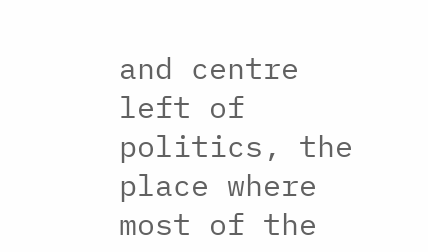and centre left of politics, the place where most of the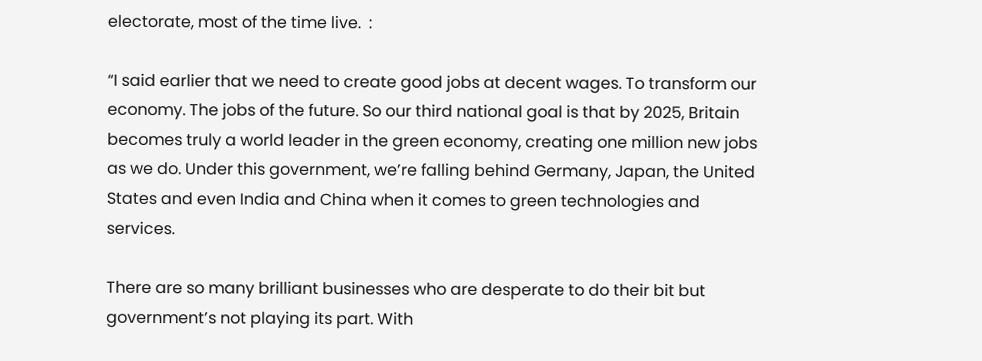electorate, most of the time live.  :

“I said earlier that we need to create good jobs at decent wages. To transform our economy. The jobs of the future. So our third national goal is that by 2025, Britain becomes truly a world leader in the green economy, creating one million new jobs as we do. Under this government, we’re falling behind Germany, Japan, the United States and even India and China when it comes to green technologies and services.

There are so many brilliant businesses who are desperate to do their bit but government’s not playing its part. With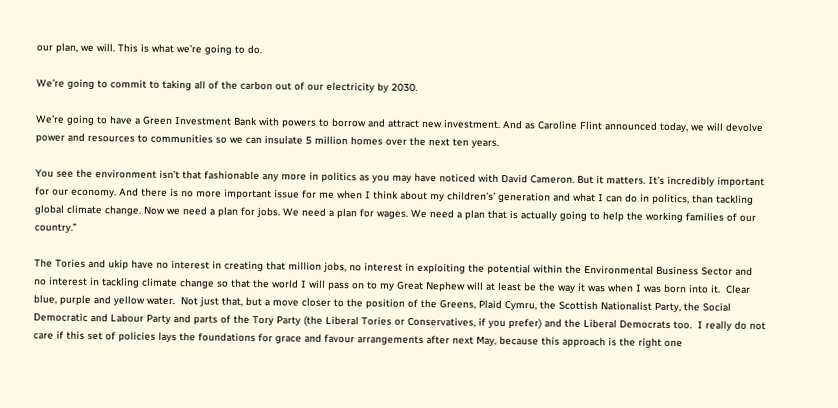our plan, we will. This is what we’re going to do.

We’re going to commit to taking all of the carbon out of our electricity by 2030.

We’re going to have a Green Investment Bank with powers to borrow and attract new investment. And as Caroline Flint announced today, we will devolve power and resources to communities so we can insulate 5 million homes over the next ten years.

You see the environment isn’t that fashionable any more in politics as you may have noticed with David Cameron. But it matters. It’s incredibly important for our economy. And there is no more important issue for me when I think about my children’s’ generation and what I can do in politics, than tackling global climate change. Now we need a plan for jobs. We need a plan for wages. We need a plan that is actually going to help the working families of our country.”

The Tories and ukip have no interest in creating that million jobs, no interest in exploiting the potential within the Environmental Business Sector and no interest in tackling climate change so that the world I will pass on to my Great Nephew will at least be the way it was when I was born into it.  Clear blue, purple and yellow water.  Not just that, but a move closer to the position of the Greens, Plaid Cymru, the Scottish Nationalist Party, the Social Democratic and Labour Party and parts of the Tory Party (the Liberal Tories or Conservatives, if you prefer) and the Liberal Democrats too.  I really do not care if this set of policies lays the foundations for grace and favour arrangements after next May, because this approach is the right one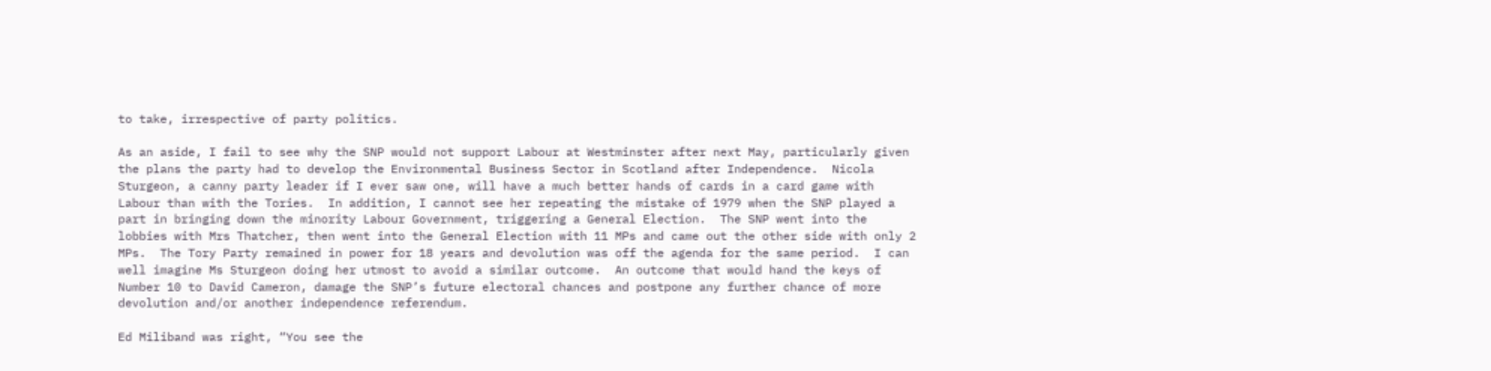to take, irrespective of party politics.

As an aside, I fail to see why the SNP would not support Labour at Westminster after next May, particularly given the plans the party had to develop the Environmental Business Sector in Scotland after Independence.  Nicola Sturgeon, a canny party leader if I ever saw one, will have a much better hands of cards in a card game with Labour than with the Tories.  In addition, I cannot see her repeating the mistake of 1979 when the SNP played a part in bringing down the minority Labour Government, triggering a General Election.  The SNP went into the lobbies with Mrs Thatcher, then went into the General Election with 11 MPs and came out the other side with only 2 MPs.  The Tory Party remained in power for 18 years and devolution was off the agenda for the same period.  I can well imagine Ms Sturgeon doing her utmost to avoid a similar outcome.  An outcome that would hand the keys of Number 10 to David Cameron, damage the SNP’s future electoral chances and postpone any further chance of more devolution and/or another independence referendum.

Ed Miliband was right, “You see the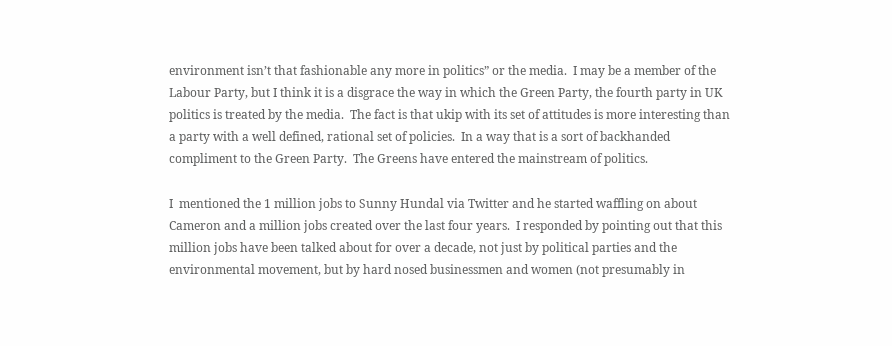environment isn’t that fashionable any more in politics” or the media.  I may be a member of the Labour Party, but I think it is a disgrace the way in which the Green Party, the fourth party in UK politics is treated by the media.  The fact is that ukip with its set of attitudes is more interesting than a party with a well defined, rational set of policies.  In a way that is a sort of backhanded compliment to the Green Party.  The Greens have entered the mainstream of politics.

I  mentioned the 1 million jobs to Sunny Hundal via Twitter and he started waffling on about Cameron and a million jobs created over the last four years.  I responded by pointing out that this million jobs have been talked about for over a decade, not just by political parties and the environmental movement, but by hard nosed businessmen and women (not presumably in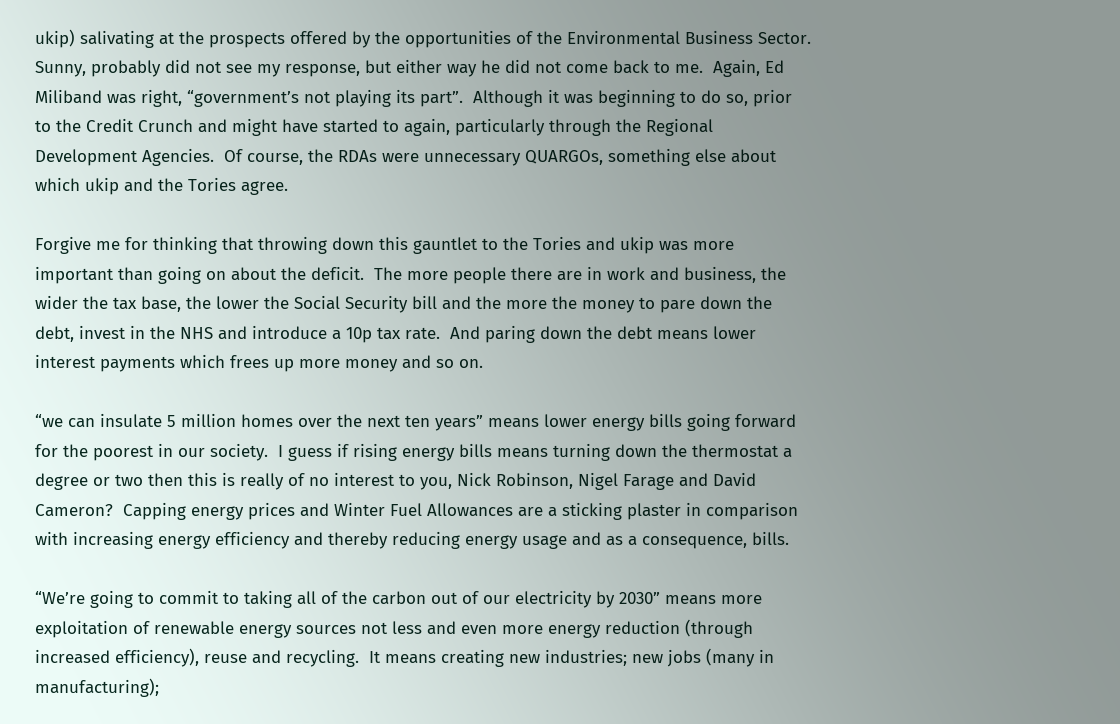ukip) salivating at the prospects offered by the opportunities of the Environmental Business Sector.  Sunny, probably did not see my response, but either way he did not come back to me.  Again, Ed Miliband was right, “government’s not playing its part”.  Although it was beginning to do so, prior to the Credit Crunch and might have started to again, particularly through the Regional Development Agencies.  Of course, the RDAs were unnecessary QUARGOs, something else about which ukip and the Tories agree.

Forgive me for thinking that throwing down this gauntlet to the Tories and ukip was more important than going on about the deficit.  The more people there are in work and business, the wider the tax base, the lower the Social Security bill and the more the money to pare down the debt, invest in the NHS and introduce a 10p tax rate.  And paring down the debt means lower interest payments which frees up more money and so on.

“we can insulate 5 million homes over the next ten years” means lower energy bills going forward for the poorest in our society.  I guess if rising energy bills means turning down the thermostat a degree or two then this is really of no interest to you, Nick Robinson, Nigel Farage and David Cameron?  Capping energy prices and Winter Fuel Allowances are a sticking plaster in comparison with increasing energy efficiency and thereby reducing energy usage and as a consequence, bills.

“We’re going to commit to taking all of the carbon out of our electricity by 2030” means more exploitation of renewable energy sources not less and even more energy reduction (through increased efficiency), reuse and recycling.  It means creating new industries; new jobs (many in manufacturing);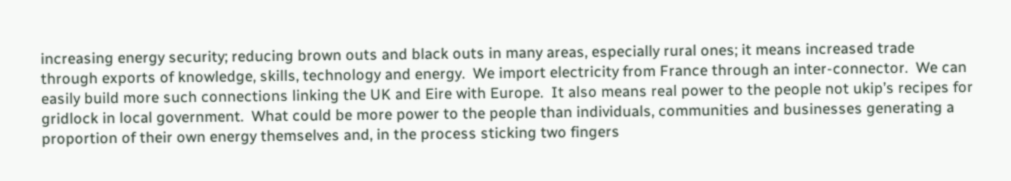increasing energy security; reducing brown outs and black outs in many areas, especially rural ones; it means increased trade through exports of knowledge, skills, technology and energy.  We import electricity from France through an inter-connector.  We can easily build more such connections linking the UK and Eire with Europe.  It also means real power to the people not ukip’s recipes for gridlock in local government.  What could be more power to the people than individuals, communities and businesses generating a proportion of their own energy themselves and, in the process sticking two fingers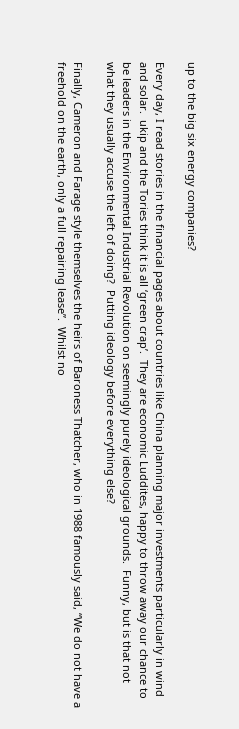up to the big six energy companies?

Every day, I read stories in the financial pages about countries like China planning major investments particularly in wind and solar.  ukip and the Tories think it is all ‘green crap’.  They are economic Luddites, happy to throw away our chance to be leaders in the Environmental Industrial Revolution on seemingly purely ideological grounds.  Funny, but is that not what they usually accuse the left of doing?  Putting ideology before everything else?

Finally, Cameron and Farage style themselves the heirs of Baroness Thatcher, who in 1988 famously said, “We do not have a freehold on the earth, only a full repairing lease”.  Whilst no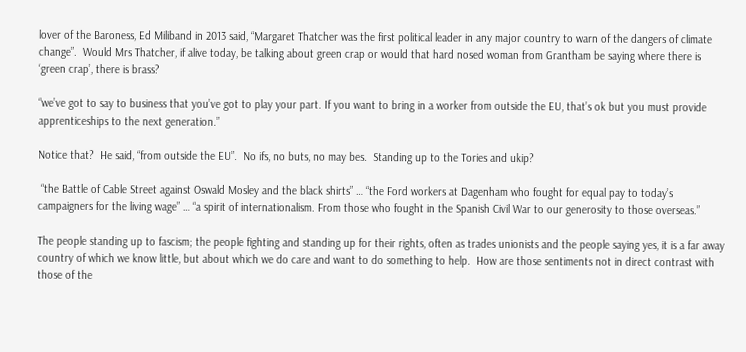lover of the Baroness, Ed Miliband in 2013 said, “Margaret Thatcher was the first political leader in any major country to warn of the dangers of climate change”.  Would Mrs Thatcher, if alive today, be talking about green crap or would that hard nosed woman from Grantham be saying where there is ‘green crap’, there is brass?

“we’ve got to say to business that you’ve got to play your part. If you want to bring in a worker from outside the EU, that’s ok but you must provide apprenticeships to the next generation.”

Notice that?  He said, “from outside the EU”.  No ifs, no buts, no may bes.  Standing up to the Tories and ukip?

 “the Battle of Cable Street against Oswald Mosley and the black shirts” … “the Ford workers at Dagenham who fought for equal pay to today’s campaigners for the living wage” … “a spirit of internationalism. From those who fought in the Spanish Civil War to our generosity to those overseas.”

The people standing up to fascism; the people fighting and standing up for their rights, often as trades unionists and the people saying yes, it is a far away country of which we know little, but about which we do care and want to do something to help.  How are those sentiments not in direct contrast with those of the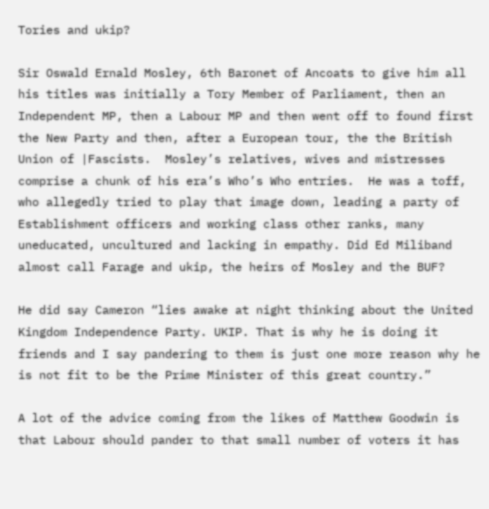Tories and ukip?

Sir Oswald Ernald Mosley, 6th Baronet of Ancoats to give him all his titles was initially a Tory Member of Parliament, then an Independent MP, then a Labour MP and then went off to found first the New Party and then, after a European tour, the the British Union of |Fascists.  Mosley’s relatives, wives and mistresses comprise a chunk of his era’s Who’s Who entries.  He was a toff, who allegedly tried to play that image down, leading a party of Establishment officers and working class other ranks, many uneducated, uncultured and lacking in empathy. Did Ed Miliband almost call Farage and ukip, the heirs of Mosley and the BUF?

He did say Cameron “lies awake at night thinking about the United Kingdom Independence Party. UKIP. That is why he is doing it friends and I say pandering to them is just one more reason why he is not fit to be the Prime Minister of this great country.”

A lot of the advice coming from the likes of Matthew Goodwin is that Labour should pander to that small number of voters it has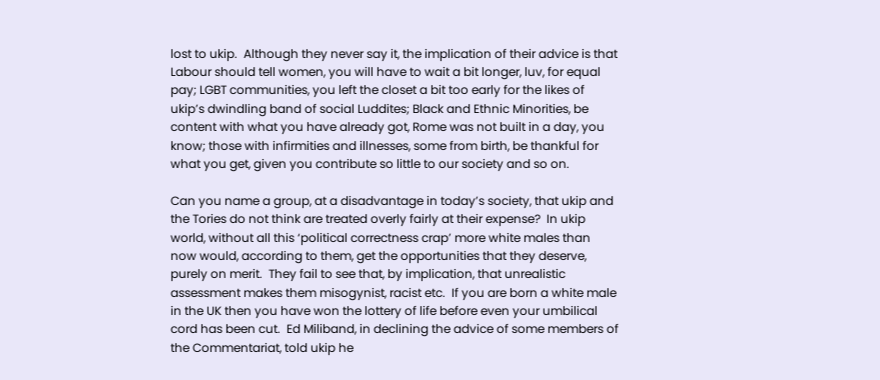lost to ukip.  Although they never say it, the implication of their advice is that Labour should tell women, you will have to wait a bit longer, luv, for equal pay; LGBT communities, you left the closet a bit too early for the likes of ukip’s dwindling band of social Luddites; Black and Ethnic Minorities, be content with what you have already got, Rome was not built in a day, you know; those with infirmities and illnesses, some from birth, be thankful for what you get, given you contribute so little to our society and so on.

Can you name a group, at a disadvantage in today’s society, that ukip and the Tories do not think are treated overly fairly at their expense?  In ukip world, without all this ‘political correctness crap’ more white males than now would, according to them, get the opportunities that they deserve, purely on merit.  They fail to see that, by implication, that unrealistic assessment makes them misogynist, racist etc.  If you are born a white male in the UK then you have won the lottery of life before even your umbilical cord has been cut.  Ed Miliband, in declining the advice of some members of the Commentariat, told ukip he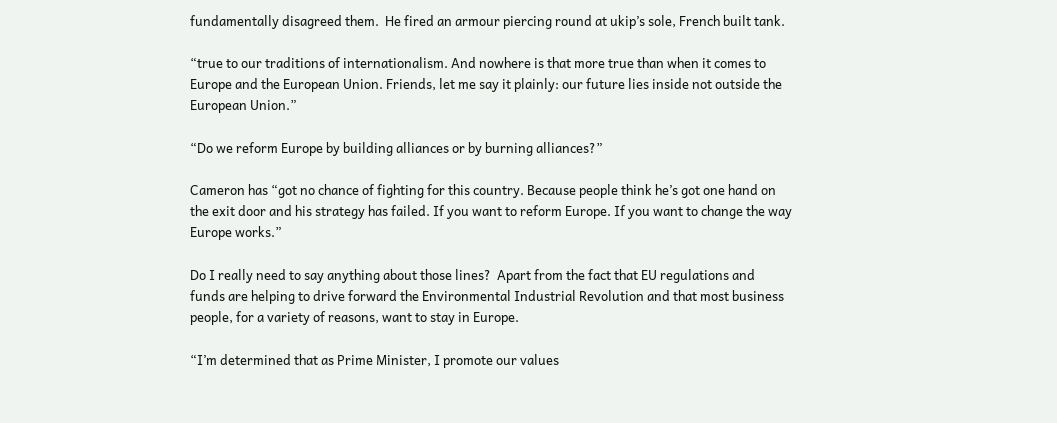fundamentally disagreed them.  He fired an armour piercing round at ukip’s sole, French built tank.

“true to our traditions of internationalism. And nowhere is that more true than when it comes to Europe and the European Union. Friends, let me say it plainly: our future lies inside not outside the European Union.”

“Do we reform Europe by building alliances or by burning alliances?”

Cameron has “got no chance of fighting for this country. Because people think he’s got one hand on the exit door and his strategy has failed. If you want to reform Europe. If you want to change the way Europe works.”

Do I really need to say anything about those lines?  Apart from the fact that EU regulations and funds are helping to drive forward the Environmental Industrial Revolution and that most business people, for a variety of reasons, want to stay in Europe.

“I’m determined that as Prime Minister, I promote our values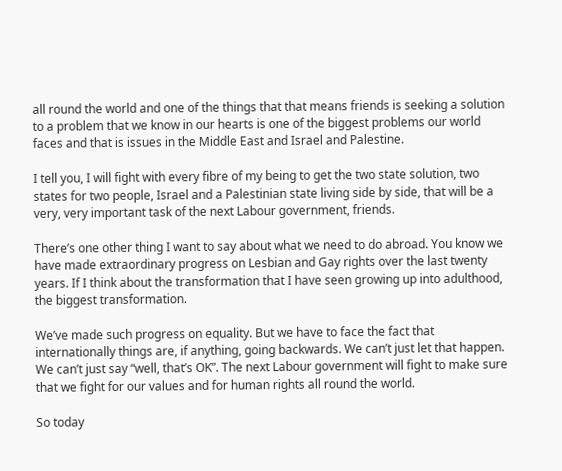all round the world and one of the things that that means friends is seeking a solution to a problem that we know in our hearts is one of the biggest problems our world faces and that is issues in the Middle East and Israel and Palestine.

I tell you, I will fight with every fibre of my being to get the two state solution, two states for two people, Israel and a Palestinian state living side by side, that will be a very, very important task of the next Labour government, friends.

There’s one other thing I want to say about what we need to do abroad. You know we have made extraordinary progress on Lesbian and Gay rights over the last twenty years. If I think about the transformation that I have seen growing up into adulthood, the biggest transformation.

We’ve made such progress on equality. But we have to face the fact that internationally things are, if anything, going backwards. We can’t just let that happen. We can’t just say “well, that’s OK”. The next Labour government will fight to make sure that we fight for our values and for human rights all round the world.

So today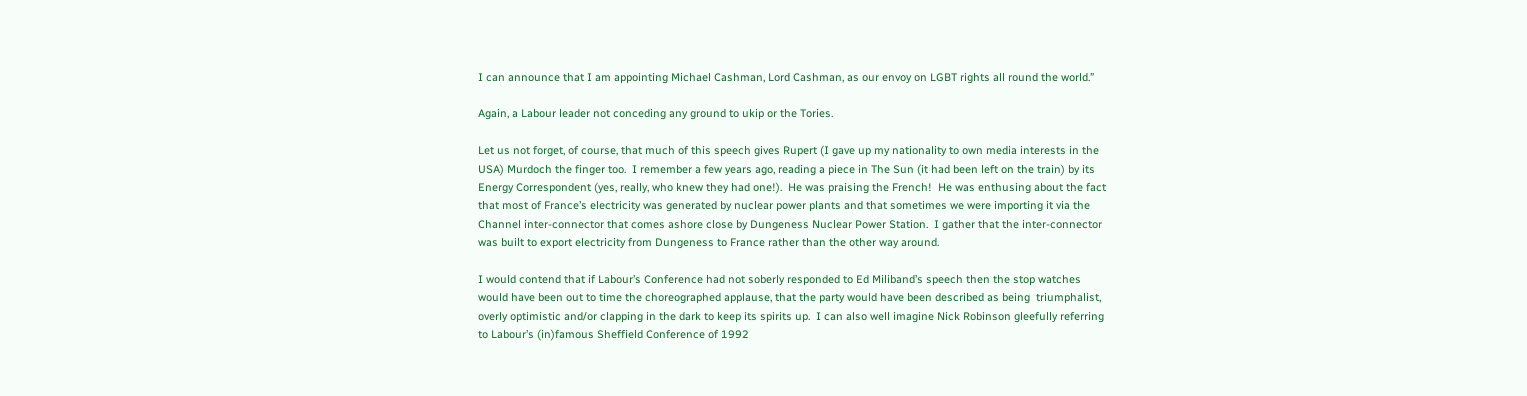I can announce that I am appointing Michael Cashman, Lord Cashman, as our envoy on LGBT rights all round the world.”

Again, a Labour leader not conceding any ground to ukip or the Tories.

Let us not forget, of course, that much of this speech gives Rupert (I gave up my nationality to own media interests in the USA) Murdoch the finger too.  I remember a few years ago, reading a piece in The Sun (it had been left on the train) by its Energy Correspondent (yes, really, who knew they had one!).  He was praising the French!  He was enthusing about the fact that most of France’s electricity was generated by nuclear power plants and that sometimes we were importing it via the Channel inter-connector that comes ashore close by Dungeness Nuclear Power Station.  I gather that the inter-connector was built to export electricity from Dungeness to France rather than the other way around.

I would contend that if Labour’s Conference had not soberly responded to Ed Miliband’s speech then the stop watches would have been out to time the choreographed applause, that the party would have been described as being  triumphalist, overly optimistic and/or clapping in the dark to keep its spirits up.  I can also well imagine Nick Robinson gleefully referring to Labour’s (in)famous Sheffield Conference of 1992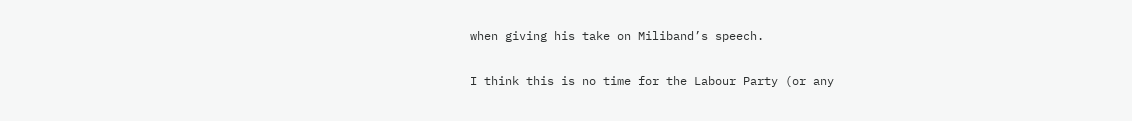when giving his take on Miliband’s speech.

I think this is no time for the Labour Party (or any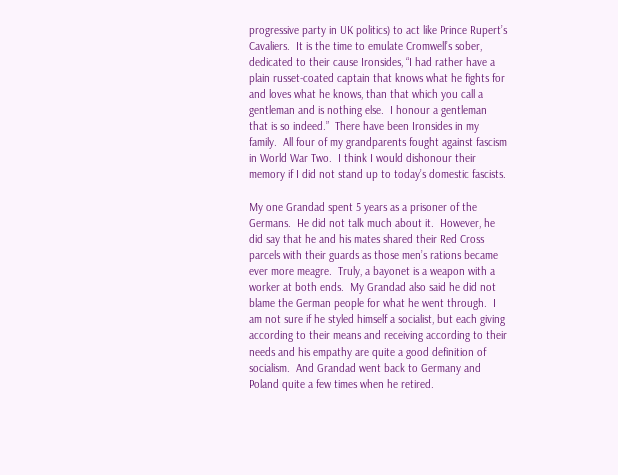progressive party in UK politics) to act like Prince Rupert’s Cavaliers.  It is the time to emulate Cromwell’s sober, dedicated to their cause Ironsides, “I had rather have a plain russet-coated captain that knows what he fights for and loves what he knows, than that which you call a gentleman and is nothing else.  I honour a gentleman that is so indeed.”  There have been Ironsides in my family.  All four of my grandparents fought against fascism in World War Two.  I think I would dishonour their memory if I did not stand up to today’s domestic fascists.

My one Grandad spent 5 years as a prisoner of the Germans.  He did not talk much about it.  However, he did say that he and his mates shared their Red Cross parcels with their guards as those men’s rations became ever more meagre.  Truly, a bayonet is a weapon with a worker at both ends.  My Grandad also said he did not blame the German people for what he went through.  I am not sure if he styled himself a socialist, but each giving according to their means and receiving according to their needs and his empathy are quite a good definition of socialism.  And Grandad went back to Germany and Poland quite a few times when he retired.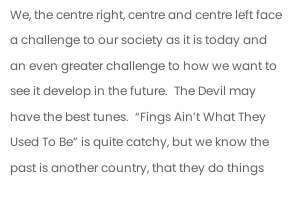We, the centre right, centre and centre left face a challenge to our society as it is today and an even greater challenge to how we want to see it develop in the future.  The Devil may have the best tunes.  “Fings Ain’t What They Used To Be” is quite catchy, but we know the past is another country, that they do things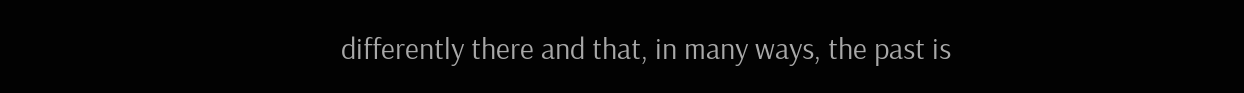differently there and that, in many ways, the past is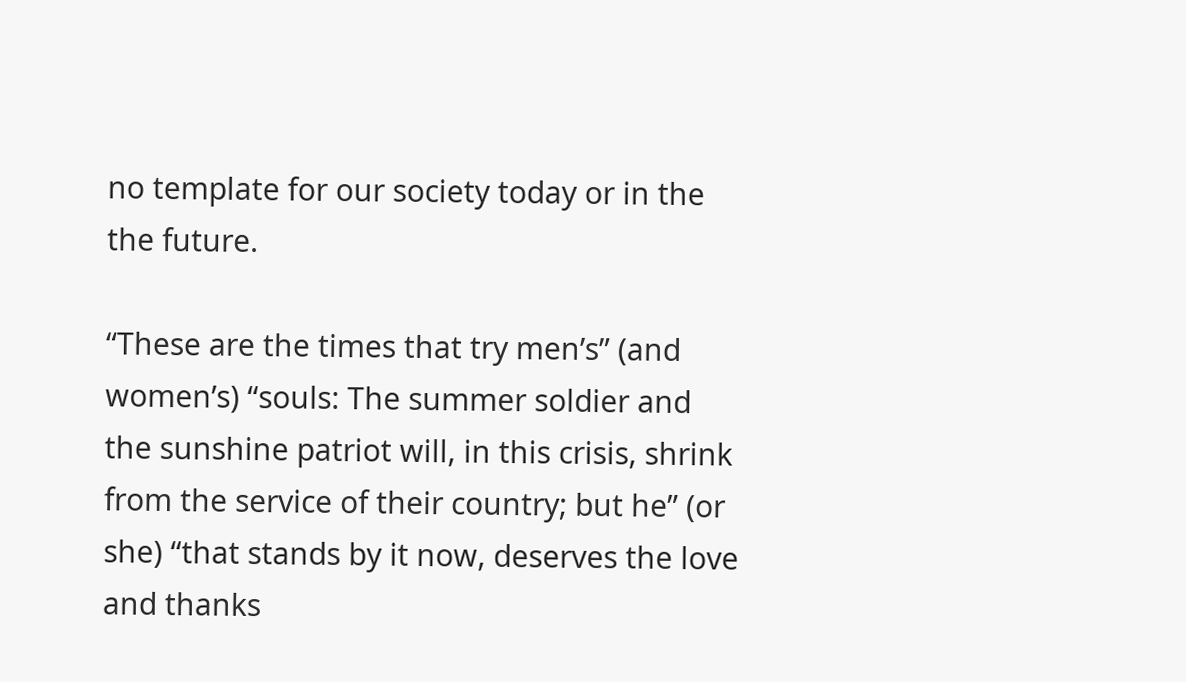no template for our society today or in the the future.

“These are the times that try men’s” (and women’s) “souls: The summer soldier and the sunshine patriot will, in this crisis, shrink from the service of their country; but he” (or she) “that stands by it now, deserves the love and thanks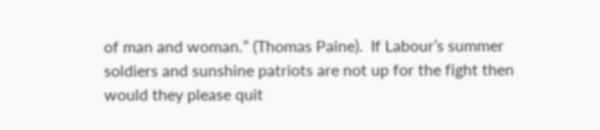of man and woman.” (Thomas Paine).  If Labour’s summer soldiers and sunshine patriots are not up for the fight then would they please quit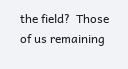the field?  Those of us remaining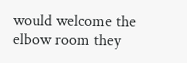would welcome the elbow room they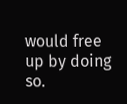would free up by doing so.